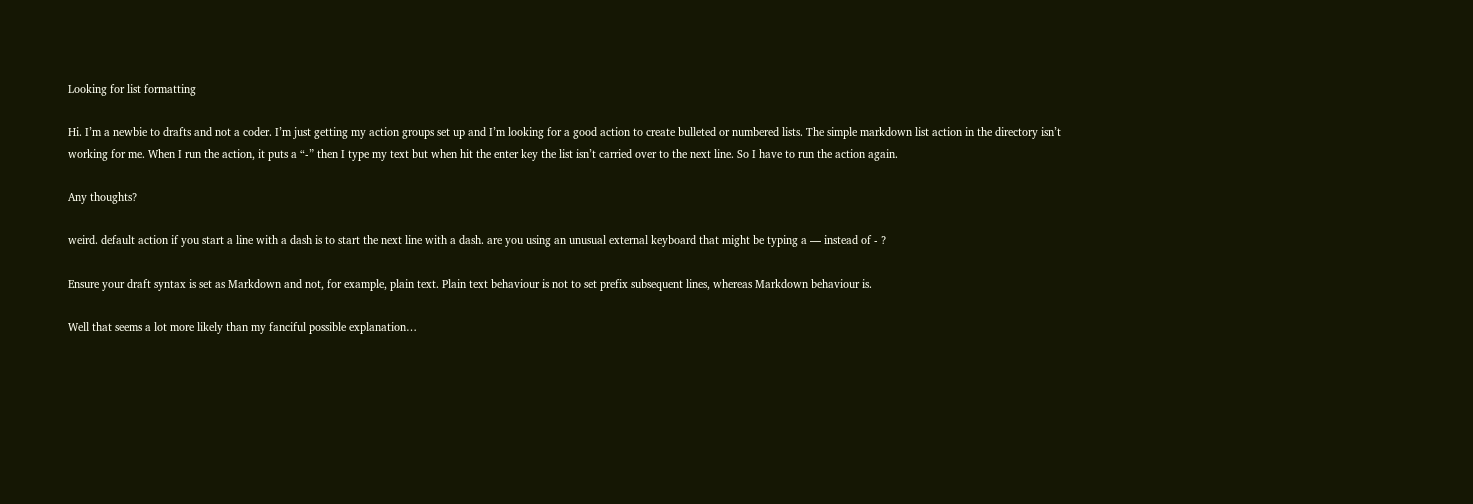Looking for list formatting

Hi. I’m a newbie to drafts and not a coder. I’m just getting my action groups set up and I’m looking for a good action to create bulleted or numbered lists. The simple markdown list action in the directory isn’t working for me. When I run the action, it puts a “-” then I type my text but when hit the enter key the list isn’t carried over to the next line. So I have to run the action again.

Any thoughts?

weird. default action if you start a line with a dash is to start the next line with a dash. are you using an unusual external keyboard that might be typing a — instead of - ?

Ensure your draft syntax is set as Markdown and not, for example, plain text. Plain text behaviour is not to set prefix subsequent lines, whereas Markdown behaviour is.

Well that seems a lot more likely than my fanciful possible explanation…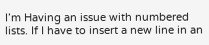I’m Having an issue with numbered lists. If I have to insert a new line in an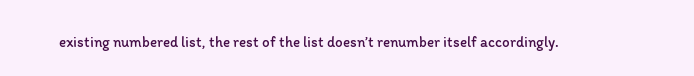existing numbered list, the rest of the list doesn’t renumber itself accordingly.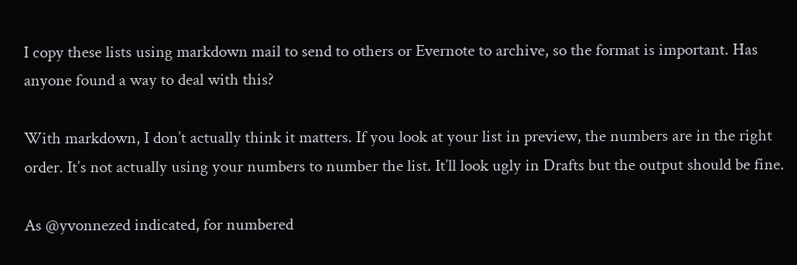I copy these lists using markdown mail to send to others or Evernote to archive, so the format is important. Has anyone found a way to deal with this?

With markdown, I don’t actually think it matters. If you look at your list in preview, the numbers are in the right order. It’s not actually using your numbers to number the list. It’ll look ugly in Drafts but the output should be fine.

As @yvonnezed indicated, for numbered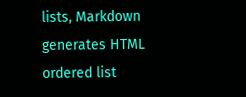lists, Markdown generates HTML ordered list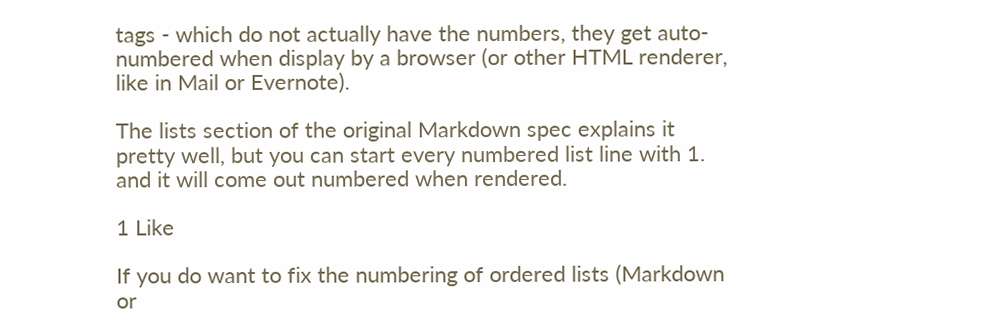tags - which do not actually have the numbers, they get auto-numbered when display by a browser (or other HTML renderer, like in Mail or Evernote).

The lists section of the original Markdown spec explains it pretty well, but you can start every numbered list line with 1. and it will come out numbered when rendered.

1 Like

If you do want to fix the numbering of ordered lists (Markdown or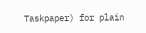Taskpaper) for plain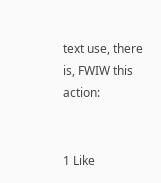text use, there is, FWIW this action:


1 Like